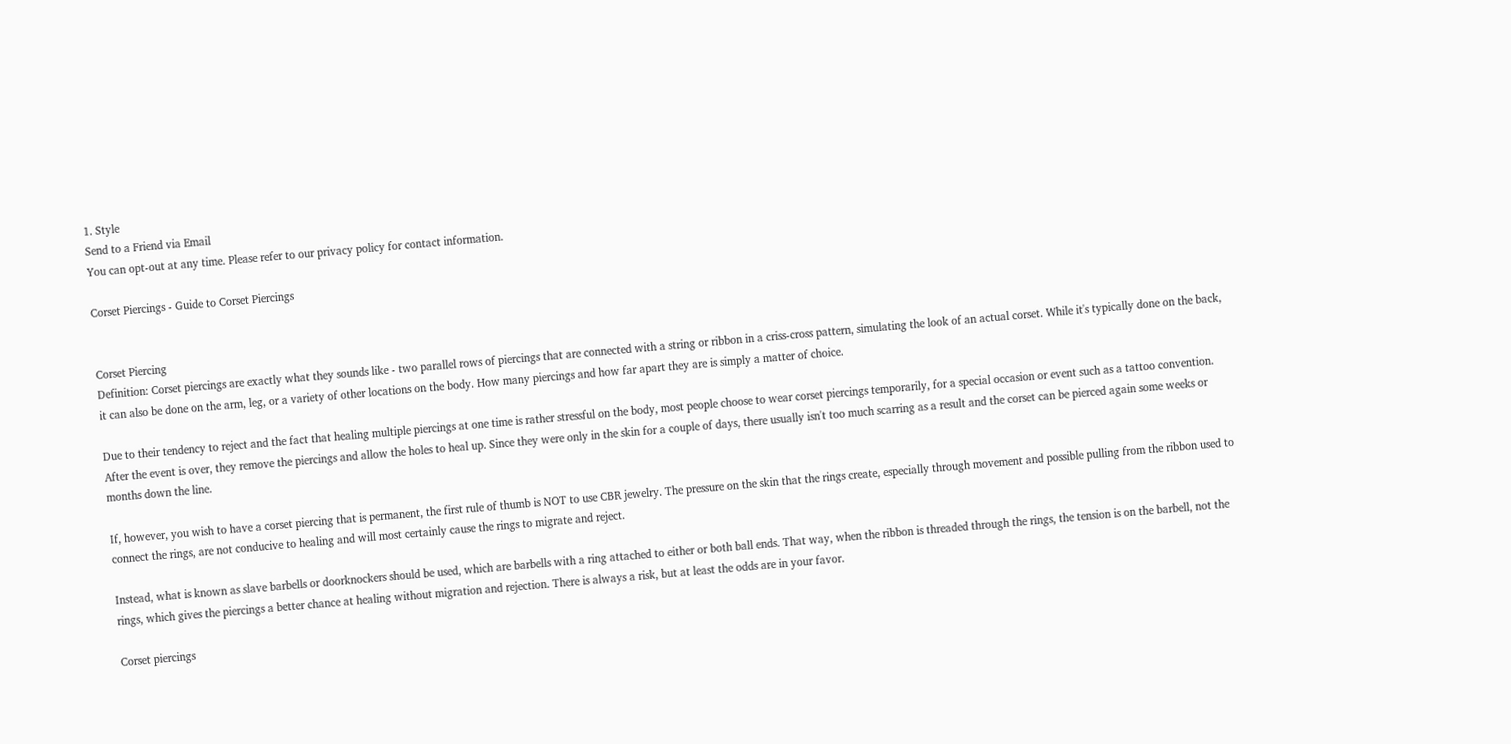1. Style
Send to a Friend via Email
You can opt-out at any time. Please refer to our privacy policy for contact information.

Corset Piercings - Guide to Corset Piercings


Corset Piercing
Definition: Corset piercings are exactly what they sounds like - two parallel rows of piercings that are connected with a string or ribbon in a criss-cross pattern, simulating the look of an actual corset. While it's typically done on the back, it can also be done on the arm, leg, or a variety of other locations on the body. How many piercings and how far apart they are is simply a matter of choice.

Due to their tendency to reject and the fact that healing multiple piercings at one time is rather stressful on the body, most people choose to wear corset piercings temporarily, for a special occasion or event such as a tattoo convention. After the event is over, they remove the piercings and allow the holes to heal up. Since they were only in the skin for a couple of days, there usually isn't too much scarring as a result and the corset can be pierced again some weeks or months down the line.

If, however, you wish to have a corset piercing that is permanent, the first rule of thumb is NOT to use CBR jewelry. The pressure on the skin that the rings create, especially through movement and possible pulling from the ribbon used to connect the rings, are not conducive to healing and will most certainly cause the rings to migrate and reject.

Instead, what is known as slave barbells or doorknockers should be used, which are barbells with a ring attached to either or both ball ends. That way, when the ribbon is threaded through the rings, the tension is on the barbell, not the rings, which gives the piercings a better chance at healing without migration and rejection. There is always a risk, but at least the odds are in your favor.

Corset piercings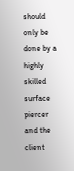should only be done by a highly skilled surface piercer and the client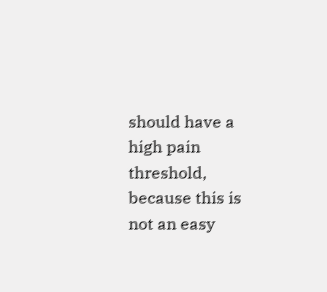should have a high pain threshold, because this is not an easy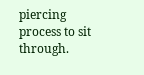piercing process to sit through.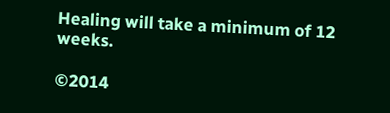Healing will take a minimum of 12 weeks.

©2014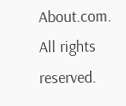About.com. All rights reserved.